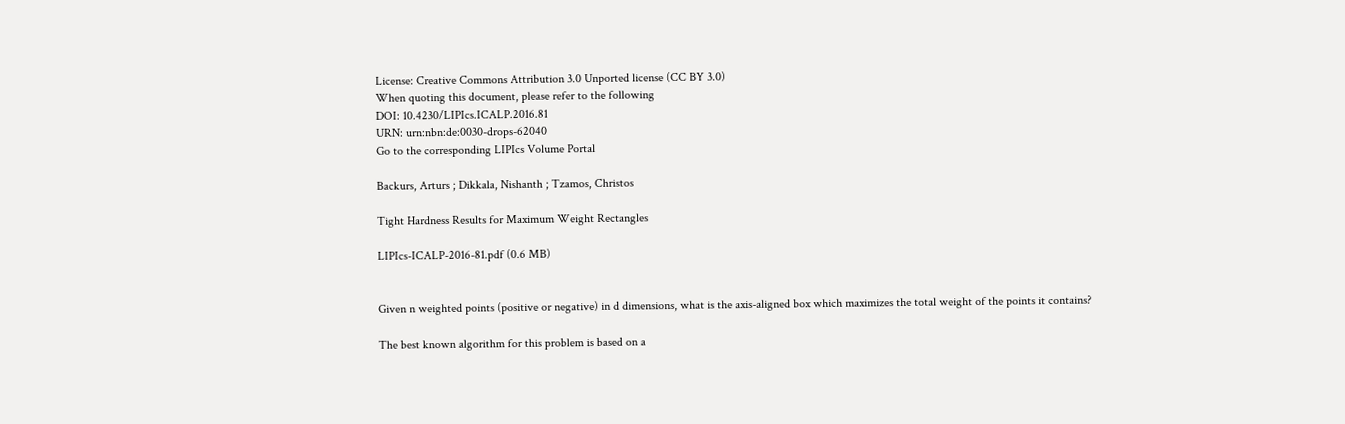License: Creative Commons Attribution 3.0 Unported license (CC BY 3.0)
When quoting this document, please refer to the following
DOI: 10.4230/LIPIcs.ICALP.2016.81
URN: urn:nbn:de:0030-drops-62040
Go to the corresponding LIPIcs Volume Portal

Backurs, Arturs ; Dikkala, Nishanth ; Tzamos, Christos

Tight Hardness Results for Maximum Weight Rectangles

LIPIcs-ICALP-2016-81.pdf (0.6 MB)


Given n weighted points (positive or negative) in d dimensions, what is the axis-aligned box which maximizes the total weight of the points it contains?

The best known algorithm for this problem is based on a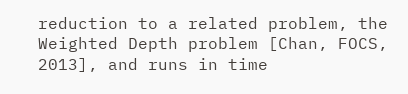reduction to a related problem, the Weighted Depth problem [Chan, FOCS, 2013], and runs in time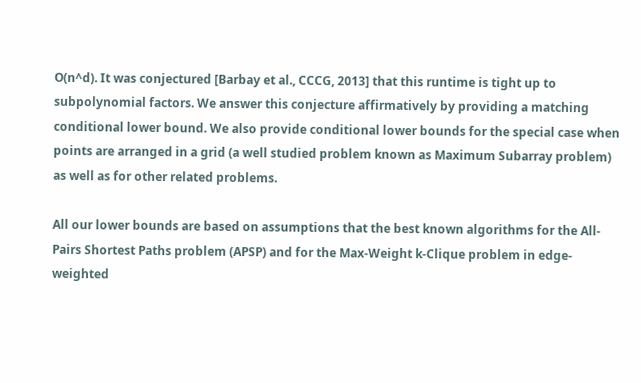O(n^d). It was conjectured [Barbay et al., CCCG, 2013] that this runtime is tight up to subpolynomial factors. We answer this conjecture affirmatively by providing a matching conditional lower bound. We also provide conditional lower bounds for the special case when points are arranged in a grid (a well studied problem known as Maximum Subarray problem) as well as for other related problems.

All our lower bounds are based on assumptions that the best known algorithms for the All-Pairs Shortest Paths problem (APSP) and for the Max-Weight k-Clique problem in edge-weighted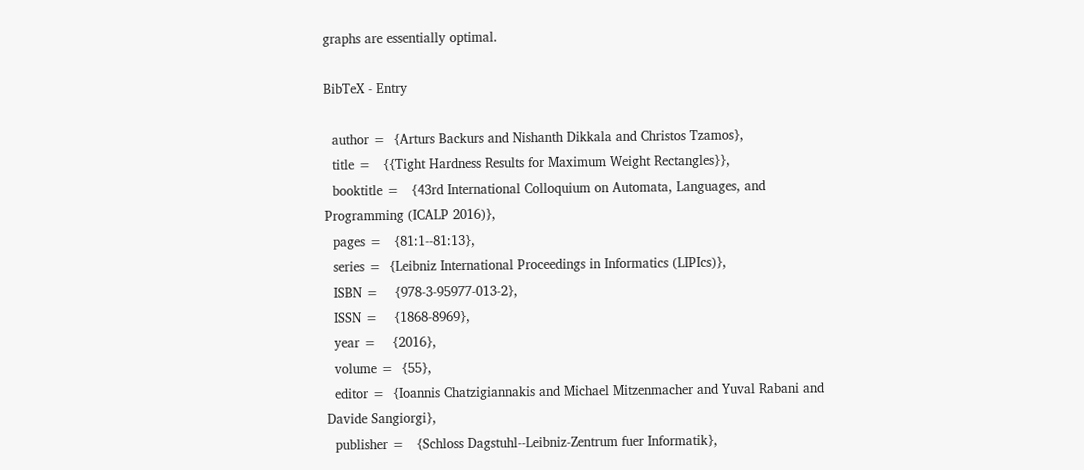graphs are essentially optimal.

BibTeX - Entry

  author =  {Arturs Backurs and Nishanth Dikkala and Christos Tzamos},
  title =   {{Tight Hardness Results for Maximum Weight Rectangles}},
  booktitle =   {43rd International Colloquium on Automata, Languages, and Programming (ICALP 2016)},
  pages =   {81:1--81:13},
  series =  {Leibniz International Proceedings in Informatics (LIPIcs)},
  ISBN =    {978-3-95977-013-2},
  ISSN =    {1868-8969},
  year =    {2016},
  volume =  {55},
  editor =  {Ioannis Chatzigiannakis and Michael Mitzenmacher and Yuval Rabani and Davide Sangiorgi},
  publisher =   {Schloss Dagstuhl--Leibniz-Zentrum fuer Informatik},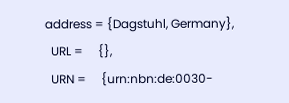address = {Dagstuhl, Germany},
  URL =     {},
  URN =     {urn:nbn:de:0030-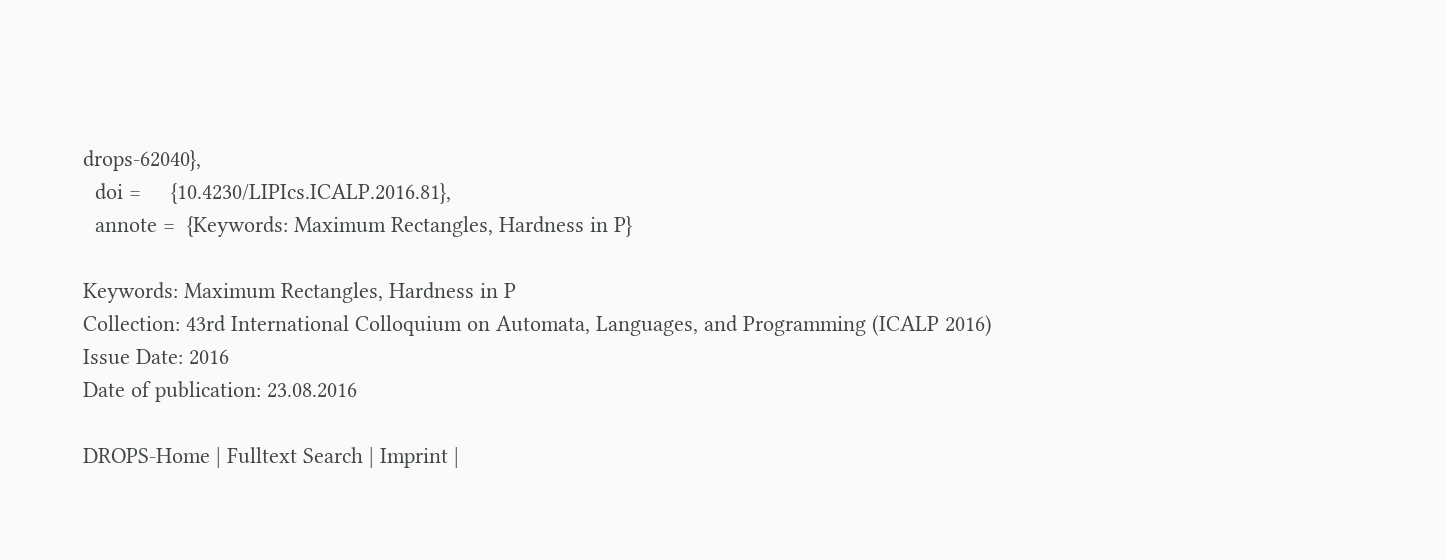drops-62040},
  doi =     {10.4230/LIPIcs.ICALP.2016.81},
  annote =  {Keywords: Maximum Rectangles, Hardness in P}

Keywords: Maximum Rectangles, Hardness in P
Collection: 43rd International Colloquium on Automata, Languages, and Programming (ICALP 2016)
Issue Date: 2016
Date of publication: 23.08.2016

DROPS-Home | Fulltext Search | Imprint |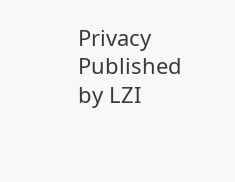Privacy Published by LZI